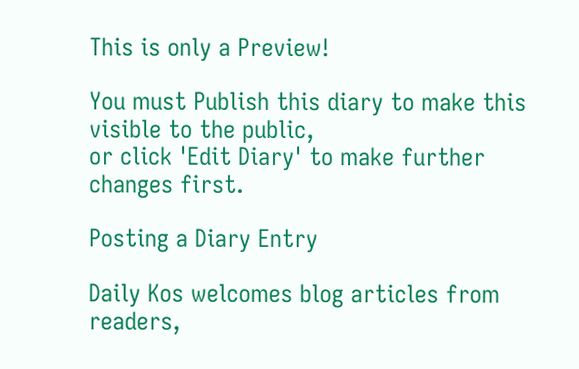This is only a Preview!

You must Publish this diary to make this visible to the public,
or click 'Edit Diary' to make further changes first.

Posting a Diary Entry

Daily Kos welcomes blog articles from readers,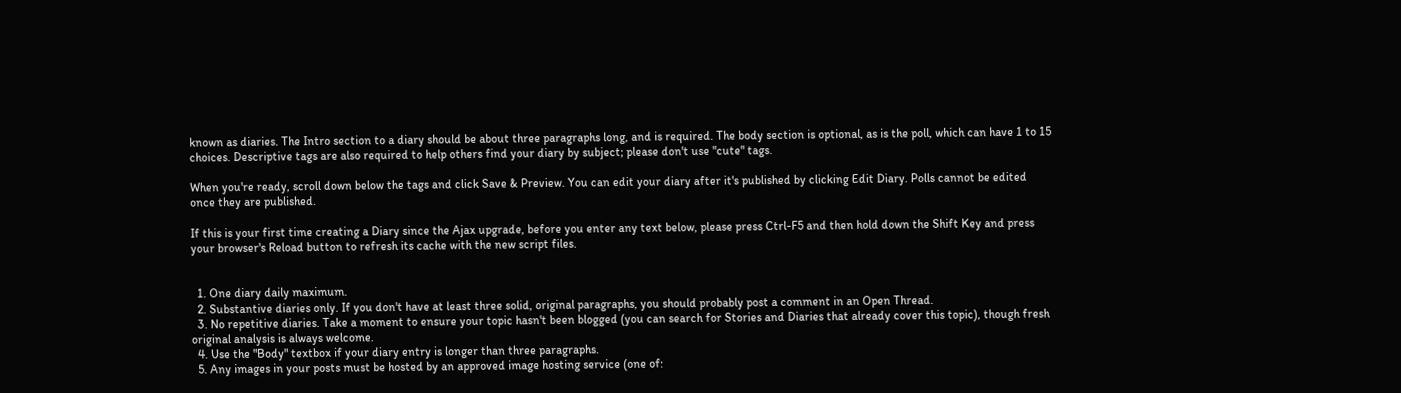known as diaries. The Intro section to a diary should be about three paragraphs long, and is required. The body section is optional, as is the poll, which can have 1 to 15 choices. Descriptive tags are also required to help others find your diary by subject; please don't use "cute" tags.

When you're ready, scroll down below the tags and click Save & Preview. You can edit your diary after it's published by clicking Edit Diary. Polls cannot be edited once they are published.

If this is your first time creating a Diary since the Ajax upgrade, before you enter any text below, please press Ctrl-F5 and then hold down the Shift Key and press your browser's Reload button to refresh its cache with the new script files.


  1. One diary daily maximum.
  2. Substantive diaries only. If you don't have at least three solid, original paragraphs, you should probably post a comment in an Open Thread.
  3. No repetitive diaries. Take a moment to ensure your topic hasn't been blogged (you can search for Stories and Diaries that already cover this topic), though fresh original analysis is always welcome.
  4. Use the "Body" textbox if your diary entry is longer than three paragraphs.
  5. Any images in your posts must be hosted by an approved image hosting service (one of: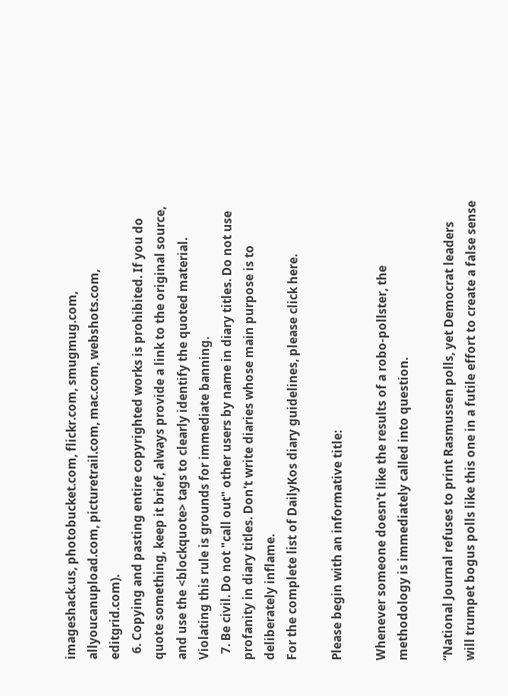imageshack.us, photobucket.com, flickr.com, smugmug.com, allyoucanupload.com, picturetrail.com, mac.com, webshots.com, editgrid.com).
  6. Copying and pasting entire copyrighted works is prohibited. If you do quote something, keep it brief, always provide a link to the original source, and use the <blockquote> tags to clearly identify the quoted material. Violating this rule is grounds for immediate banning.
  7. Be civil. Do not "call out" other users by name in diary titles. Do not use profanity in diary titles. Don't write diaries whose main purpose is to deliberately inflame.
For the complete list of DailyKos diary guidelines, please click here.

Please begin with an informative title:

Whenever someone doesn't like the results of a robo-pollster, the methodology is immediately called into question.

“National Journal refuses to print Rasmussen polls, yet Democrat leaders will trumpet bogus polls like this one in a futile effort to create a false sense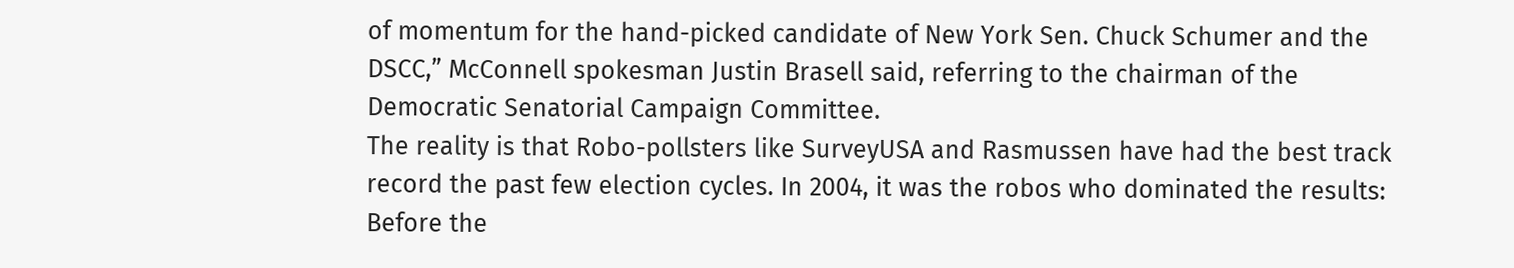of momentum for the hand-picked candidate of New York Sen. Chuck Schumer and the DSCC,” McConnell spokesman Justin Brasell said, referring to the chairman of the Democratic Senatorial Campaign Committee.
The reality is that Robo-pollsters like SurveyUSA and Rasmussen have had the best track record the past few election cycles. In 2004, it was the robos who dominated the results:
Before the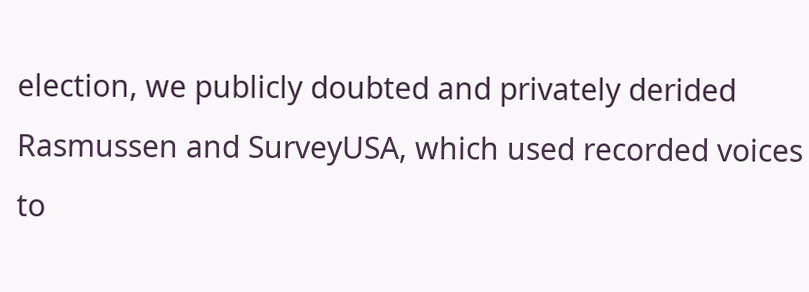election, we publicly doubted and privately derided Rasmussen and SurveyUSA, which used recorded voices to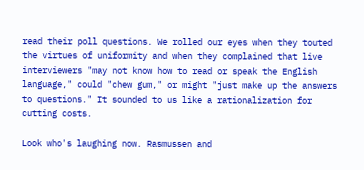read their poll questions. We rolled our eyes when they touted the virtues of uniformity and when they complained that live interviewers "may not know how to read or speak the English language," could "chew gum," or might "just make up the answers to questions." It sounded to us like a rationalization for cutting costs.

Look who's laughing now. Rasmussen and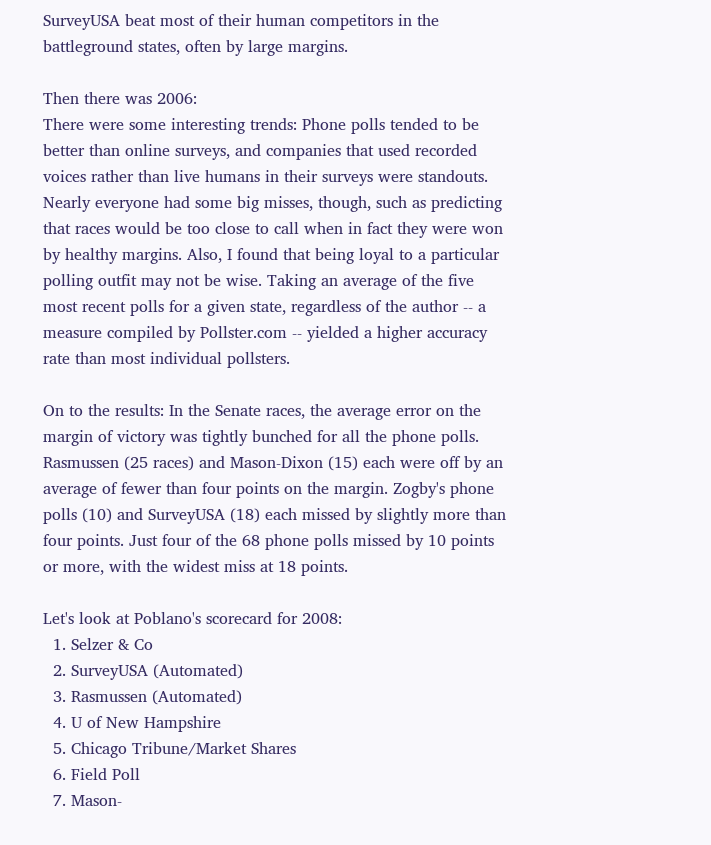SurveyUSA beat most of their human competitors in the battleground states, often by large margins.

Then there was 2006:
There were some interesting trends: Phone polls tended to be better than online surveys, and companies that used recorded voices rather than live humans in their surveys were standouts. Nearly everyone had some big misses, though, such as predicting that races would be too close to call when in fact they were won by healthy margins. Also, I found that being loyal to a particular polling outfit may not be wise. Taking an average of the five most recent polls for a given state, regardless of the author -- a measure compiled by Pollster.com -- yielded a higher accuracy rate than most individual pollsters.

On to the results: In the Senate races, the average error on the margin of victory was tightly bunched for all the phone polls. Rasmussen (25 races) and Mason-Dixon (15) each were off by an average of fewer than four points on the margin. Zogby's phone polls (10) and SurveyUSA (18) each missed by slightly more than four points. Just four of the 68 phone polls missed by 10 points or more, with the widest miss at 18 points.

Let's look at Poblano's scorecard for 2008:
  1. Selzer & Co
  2. SurveyUSA (Automated)
  3. Rasmussen (Automated)
  4. U of New Hampshire
  5. Chicago Tribune/Market Shares
  6. Field Poll
  7. Mason-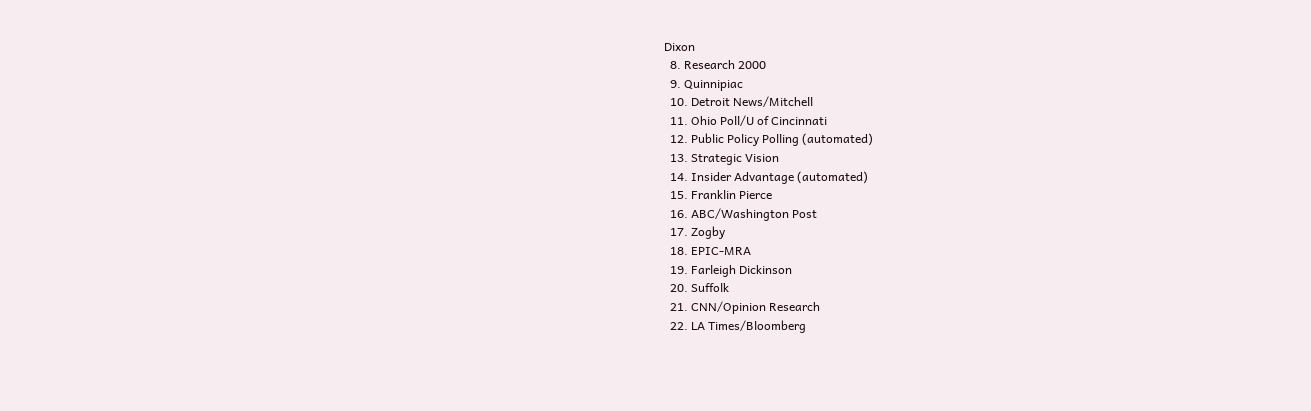Dixon
  8. Research 2000
  9. Quinnipiac
  10. Detroit News/Mitchell
  11. Ohio Poll/U of Cincinnati
  12. Public Policy Polling (automated)
  13. Strategic Vision
  14. Insider Advantage (automated)
  15. Franklin Pierce
  16. ABC/Washington Post
  17. Zogby
  18. EPIC-MRA
  19. Farleigh Dickinson
  20. Suffolk
  21. CNN/Opinion Research
  22. LA Times/Bloomberg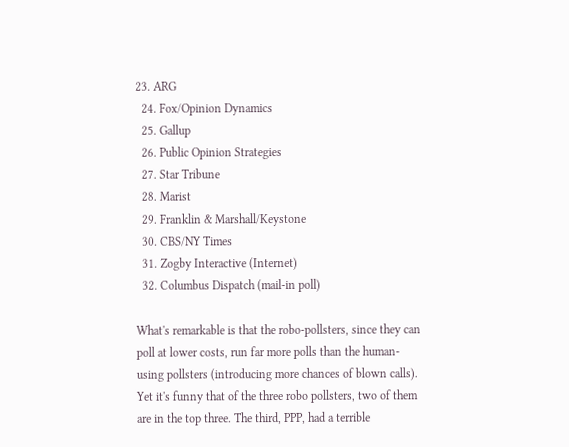23. ARG
  24. Fox/Opinion Dynamics
  25. Gallup
  26. Public Opinion Strategies
  27. Star Tribune
  28. Marist
  29. Franklin & Marshall/Keystone
  30. CBS/NY Times
  31. Zogby Interactive (Internet)
  32. Columbus Dispatch (mail-in poll)

What's remarkable is that the robo-pollsters, since they can poll at lower costs, run far more polls than the human-using pollsters (introducing more chances of blown calls). Yet it's funny that of the three robo pollsters, two of them are in the top three. The third, PPP, had a terrible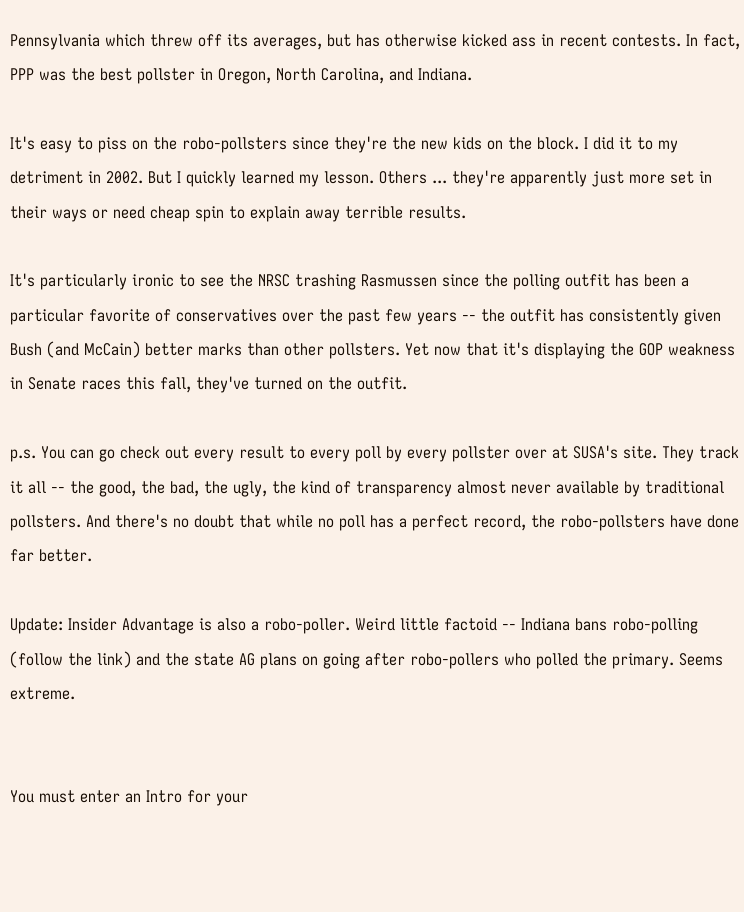Pennsylvania which threw off its averages, but has otherwise kicked ass in recent contests. In fact, PPP was the best pollster in Oregon, North Carolina, and Indiana.

It's easy to piss on the robo-pollsters since they're the new kids on the block. I did it to my detriment in 2002. But I quickly learned my lesson. Others ... they're apparently just more set in their ways or need cheap spin to explain away terrible results.

It's particularly ironic to see the NRSC trashing Rasmussen since the polling outfit has been a particular favorite of conservatives over the past few years -- the outfit has consistently given Bush (and McCain) better marks than other pollsters. Yet now that it's displaying the GOP weakness in Senate races this fall, they've turned on the outfit.

p.s. You can go check out every result to every poll by every pollster over at SUSA's site. They track it all -- the good, the bad, the ugly, the kind of transparency almost never available by traditional pollsters. And there's no doubt that while no poll has a perfect record, the robo-pollsters have done far better.

Update: Insider Advantage is also a robo-poller. Weird little factoid -- Indiana bans robo-polling (follow the link) and the state AG plans on going after robo-pollers who polled the primary. Seems extreme.


You must enter an Intro for your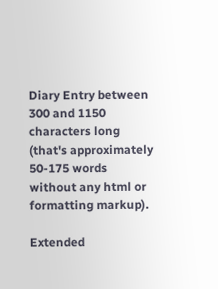Diary Entry between 300 and 1150 characters long (that's approximately 50-175 words without any html or formatting markup).

Extended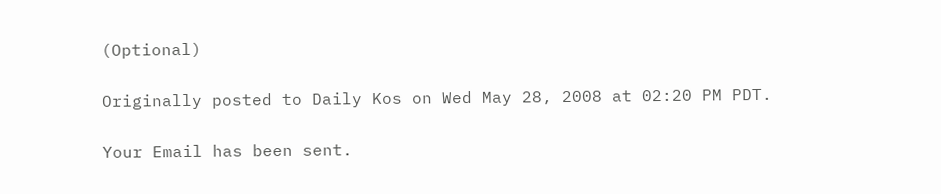(Optional)

Originally posted to Daily Kos on Wed May 28, 2008 at 02:20 PM PDT.

Your Email has been sent.